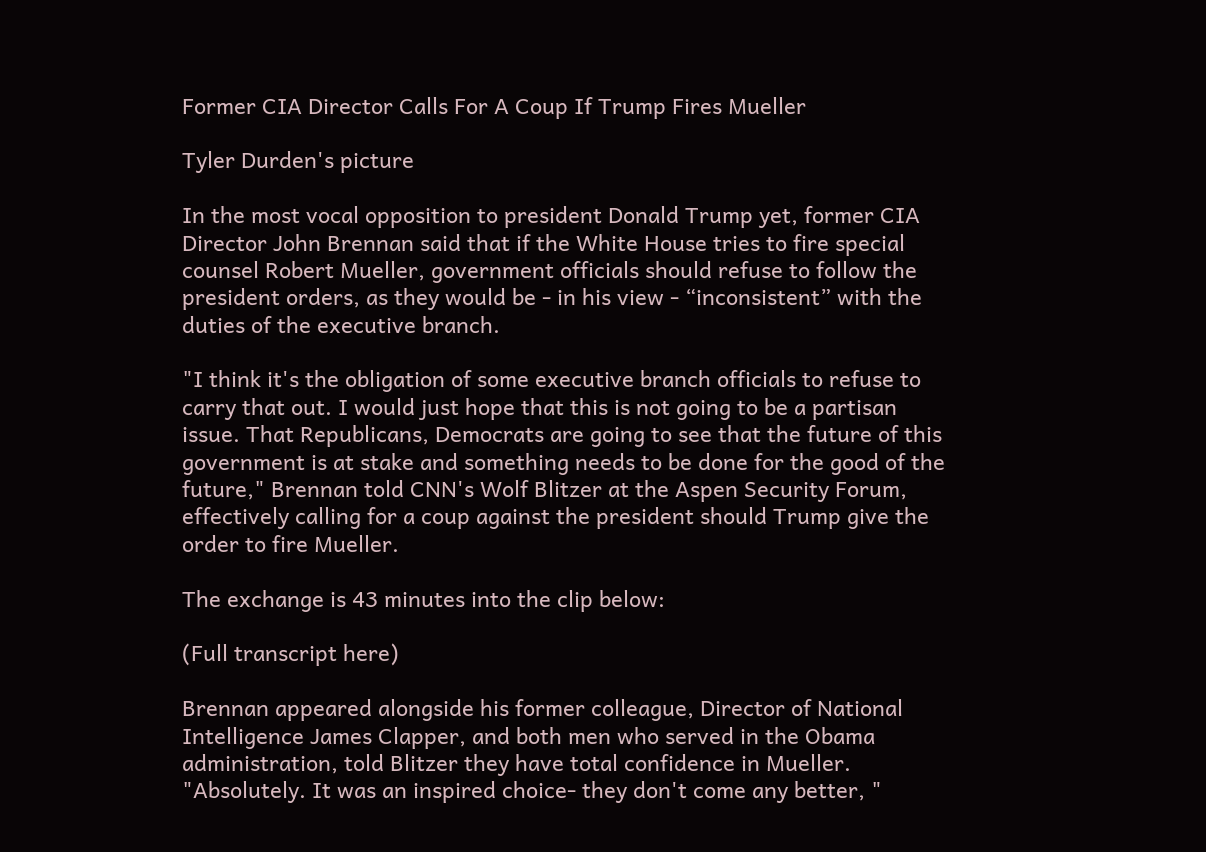Former CIA Director Calls For A Coup If Trump Fires Mueller

Tyler Durden's picture

In the most vocal opposition to president Donald Trump yet, former CIA Director John Brennan said that if the White House tries to fire special counsel Robert Mueller, government officials should refuse to follow the president orders, as they would be - in his view - “inconsistent” with the duties of the executive branch.

"I think it's the obligation of some executive branch officials to refuse to carry that out. I would just hope that this is not going to be a partisan issue. That Republicans, Democrats are going to see that the future of this government is at stake and something needs to be done for the good of the future," Brennan told CNN's Wolf Blitzer at the Aspen Security Forum, effectively calling for a coup against the president should Trump give the order to fire Mueller.

The exchange is 43 minutes into the clip below:

(Full transcript here)

Brennan appeared alongside his former colleague, Director of National Intelligence James Clapper, and both men who served in the Obama administration, told Blitzer they have total confidence in Mueller. "Absolutely. It was an inspired choice- they don't come any better, "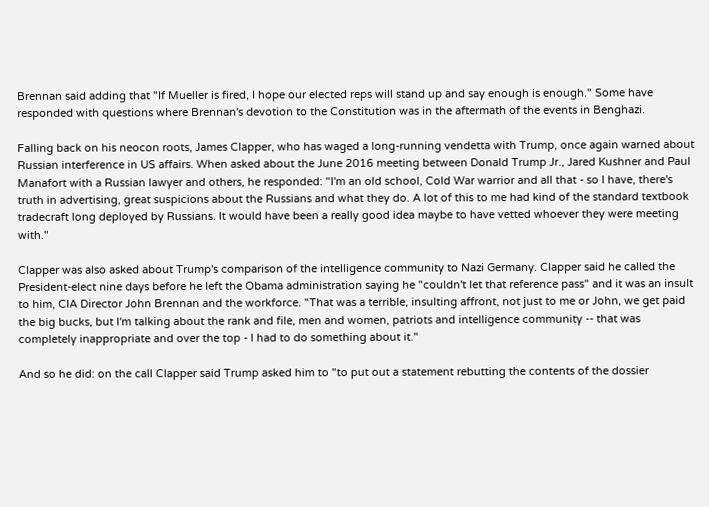Brennan said adding that "If Mueller is fired, I hope our elected reps will stand up and say enough is enough." Some have responded with questions where Brennan's devotion to the Constitution was in the aftermath of the events in Benghazi.

Falling back on his neocon roots, James Clapper, who has waged a long-running vendetta with Trump, once again warned about Russian interference in US affairs. When asked about the June 2016 meeting between Donald Trump Jr., Jared Kushner and Paul Manafort with a Russian lawyer and others, he responded: "I'm an old school, Cold War warrior and all that - so I have, there's truth in advertising, great suspicions about the Russians and what they do. A lot of this to me had kind of the standard textbook tradecraft long deployed by Russians. It would have been a really good idea maybe to have vetted whoever they were meeting with."

Clapper was also asked about Trump's comparison of the intelligence community to Nazi Germany. Clapper said he called the President-elect nine days before he left the Obama administration saying he "couldn't let that reference pass" and it was an insult to him, CIA Director John Brennan and the workforce. "That was a terrible, insulting affront, not just to me or John, we get paid the big bucks, but I'm talking about the rank and file, men and women, patriots and intelligence community -- that was completely inappropriate and over the top - I had to do something about it."

And so he did: on the call Clapper said Trump asked him to "to put out a statement rebutting the contents of the dossier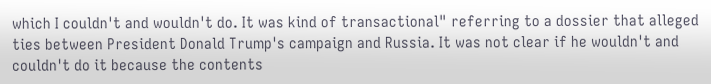which I couldn't and wouldn't do. It was kind of transactional" referring to a dossier that alleged ties between President Donald Trump's campaign and Russia. It was not clear if he wouldn't and couldn't do it because the contents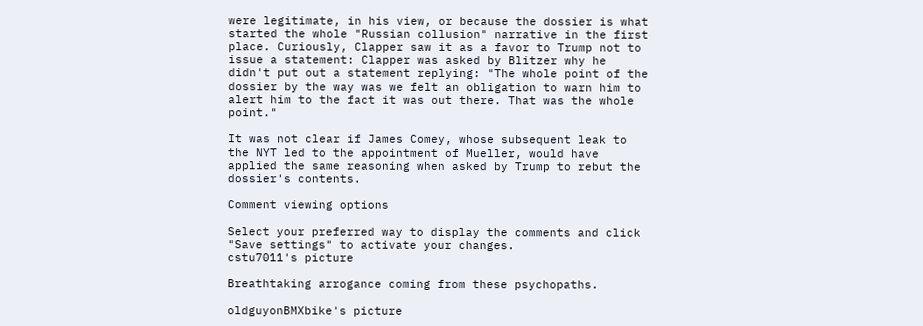were legitimate, in his view, or because the dossier is what started the whole "Russian collusion" narrative in the first place. Curiously, Clapper saw it as a favor to Trump not to issue a statement: Clapper was asked by Blitzer why he didn't put out a statement replying: "The whole point of the dossier by the way was we felt an obligation to warn him to alert him to the fact it was out there. That was the whole point."

It was not clear if James Comey, whose subsequent leak to the NYT led to the appointment of Mueller, would have applied the same reasoning when asked by Trump to rebut the dossier's contents.

Comment viewing options

Select your preferred way to display the comments and click "Save settings" to activate your changes.
cstu7011's picture

Breathtaking arrogance coming from these psychopaths.

oldguyonBMXbike's picture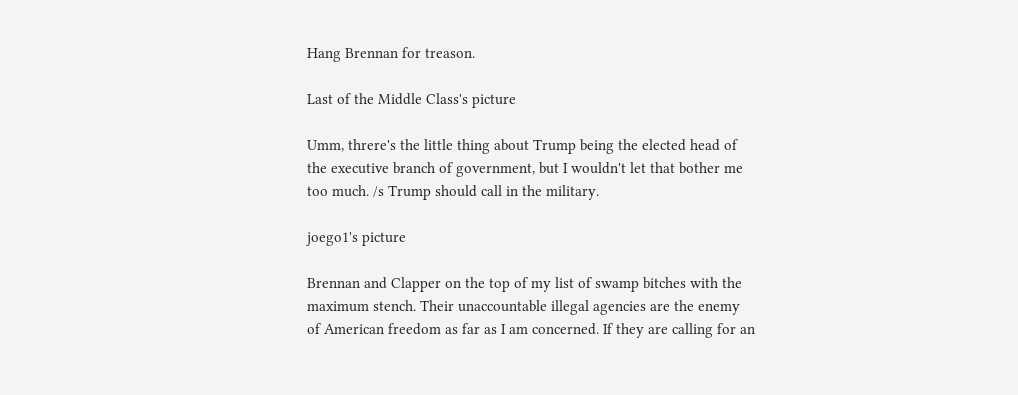Hang Brennan for treason.

Last of the Middle Class's picture

Umm, threre's the little thing about Trump being the elected head of the executive branch of government, but I wouldn't let that bother me too much. /s Trump should call in the military.

joego1's picture

Brennan and Clapper on the top of my list of swamp bitches with the maximum stench. Their unaccountable illegal agencies are the enemy of American freedom as far as I am concerned. If they are calling for an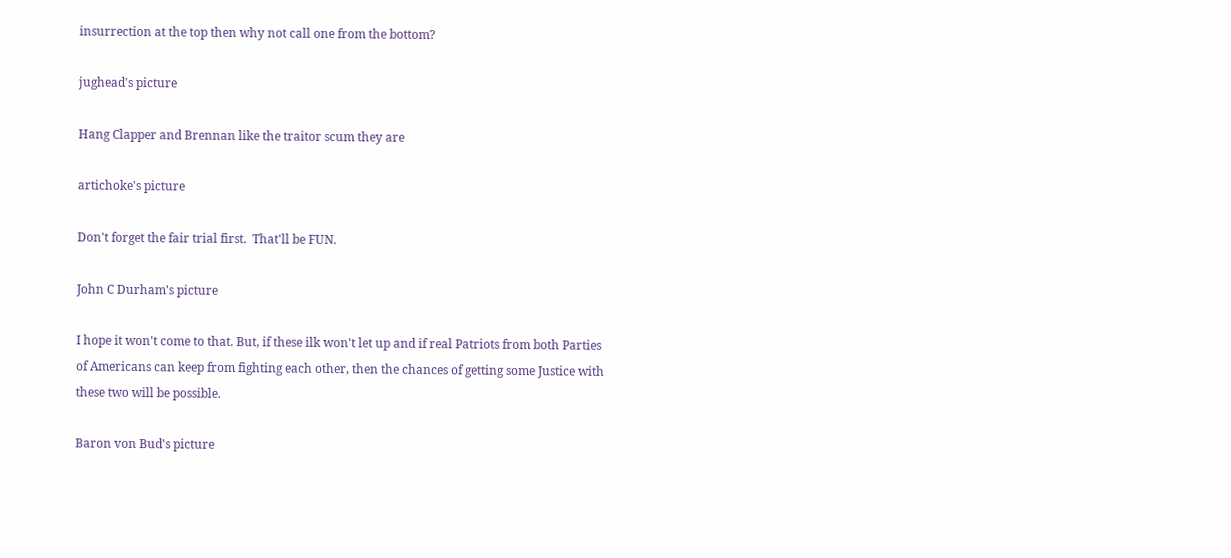insurrection at the top then why not call one from the bottom?

jughead's picture

Hang Clapper and Brennan like the traitor scum they are

artichoke's picture

Don't forget the fair trial first.  That'll be FUN.

John C Durham's picture

I hope it won't come to that. But, if these ilk won't let up and if real Patriots from both Parties of Americans can keep from fighting each other, then the chances of getting some Justice with these two will be possible.

Baron von Bud's picture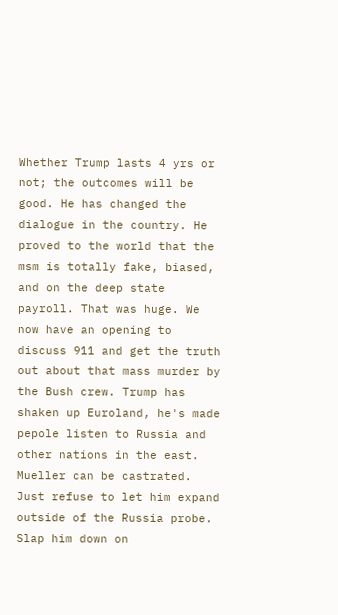Whether Trump lasts 4 yrs or not; the outcomes will be good. He has changed the dialogue in the country. He proved to the world that the msm is totally fake, biased, and on the deep state payroll. That was huge. We now have an opening to discuss 911 and get the truth out about that mass murder by the Bush crew. Trump has shaken up Euroland, he's made pepole listen to Russia and other nations in the east. Mueller can be castrated. Just refuse to let him expand outside of the Russia probe. Slap him down on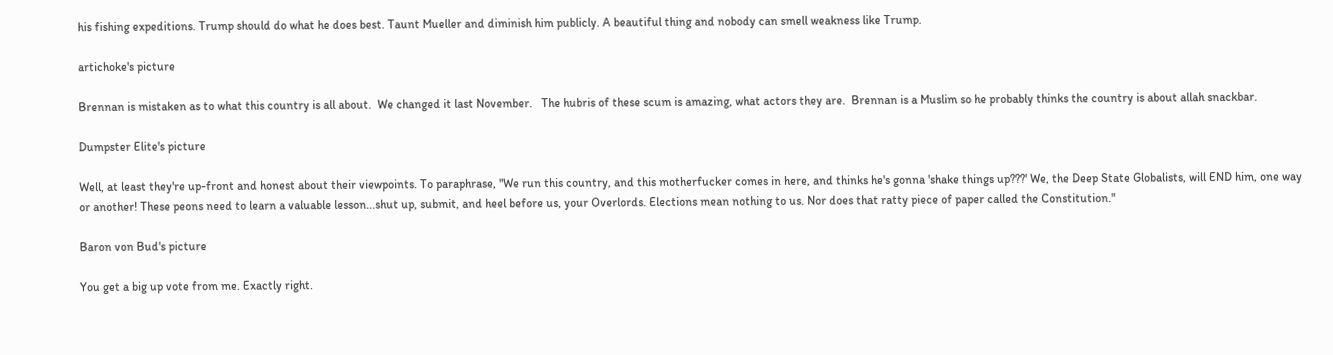his fishing expeditions. Trump should do what he does best. Taunt Mueller and diminish him publicly. A beautiful thing and nobody can smell weakness like Trump.

artichoke's picture

Brennan is mistaken as to what this country is all about.  We changed it last November.   The hubris of these scum is amazing, what actors they are.  Brennan is a Muslim so he probably thinks the country is about allah snackbar.

Dumpster Elite's picture

Well, at least they're up-front and honest about their viewpoints. To paraphrase, "We run this country, and this motherfucker comes in here, and thinks he's gonna 'shake things up???' We, the Deep State Globalists, will END him, one way or another! These peons need to learn a valuable lesson...shut up, submit, and heel before us, your Overlords. Elections mean nothing to us. Nor does that ratty piece of paper called the Constitution."

Baron von Bud's picture

You get a big up vote from me. Exactly right.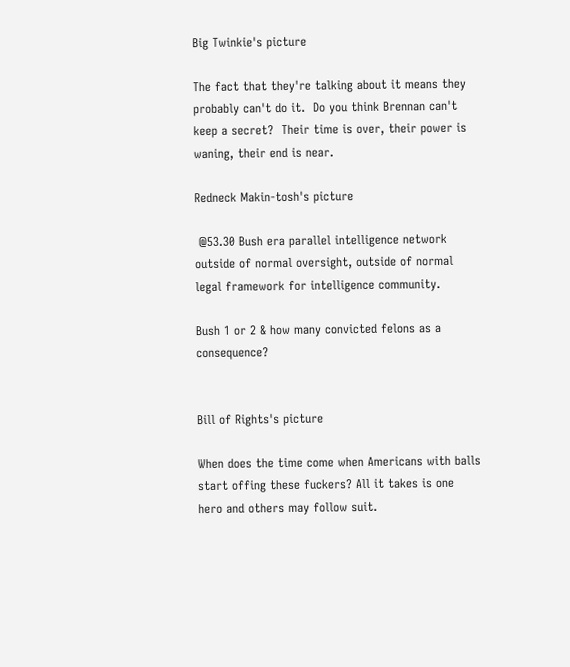Big Twinkie's picture

The fact that they're talking about it means they probably can't do it.  Do you think Brennan can't keep a secret?  Their time is over, their power is waning, their end is near.

Redneck Makin-tosh's picture

 @53.30 Bush era parallel intelligence network outside of normal oversight, outside of normal legal framework for intelligence community.

Bush 1 or 2 & how many convicted felons as a consequence?


Bill of Rights's picture

When does the time come when Americans with balls start offing these fuckers? All it takes is one hero and others may follow suit.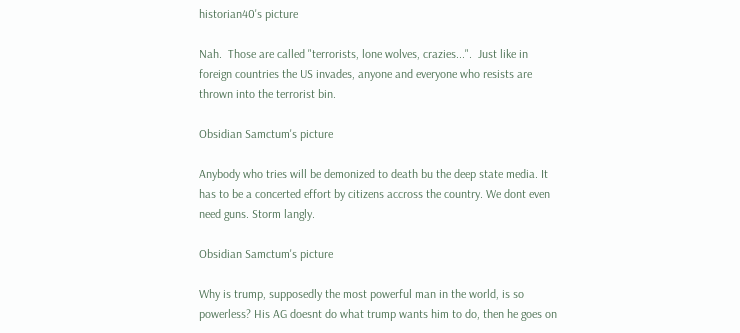historian40's picture

Nah.  Those are called "terrorists, lone wolves, crazies...".  Just like in foreign countries the US invades, anyone and everyone who resists are thrown into the terrorist bin.

Obsidian Samctum's picture

Anybody who tries will be demonized to death bu the deep state media. It has to be a concerted effort by citizens accross the country. We dont even need guns. Storm langly.

Obsidian Samctum's picture

Why is trump, supposedly the most powerful man in the world, is so powerless? His AG doesnt do what trump wants him to do, then he goes on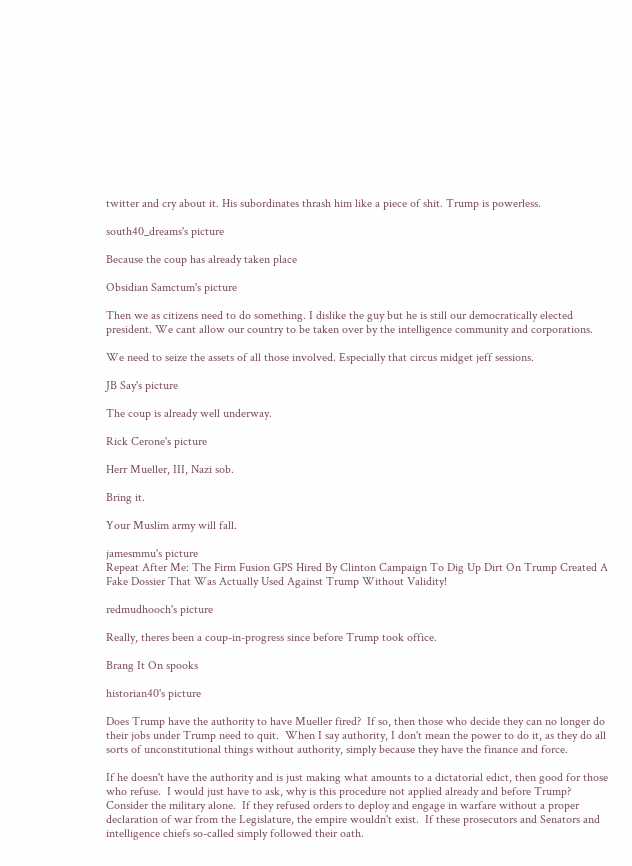twitter and cry about it. His subordinates thrash him like a piece of shit. Trump is powerless.

south40_dreams's picture

Because the coup has already taken place

Obsidian Samctum's picture

Then we as citizens need to do something. I dislike the guy but he is still our democratically elected president. We cant allow our country to be taken over by the intelligence community and corporations.

We need to seize the assets of all those involved. Especially that circus midget jeff sessions.

JB Say's picture

The coup is already well underway.

Rick Cerone's picture

Herr Mueller, III, Nazi sob.

Bring it.

Your Muslim army will fall.

jamesmmu's picture
Repeat After Me: The Firm Fusion GPS Hired By Clinton Campaign To Dig Up Dirt On Trump Created A Fake Dossier That Was Actually Used Against Trump Without Validity!

redmudhooch's picture

Really, theres been a coup-in-progress since before Trump took office.

Brang It On spooks

historian40's picture

Does Trump have the authority to have Mueller fired?  If so, then those who decide they can no longer do their jobs under Trump need to quit.  When I say authority, I don't mean the power to do it, as they do all sorts of unconstitutional things without authority, simply because they have the finance and force.

If he doesn't have the authority and is just making what amounts to a dictatorial edict, then good for those who refuse.  I would just have to ask, why is this procedure not applied already and before Trump?  Consider the military alone.  If they refused orders to deploy and engage in warfare without a proper declaration of war from the Legislature, the empire wouldn't exist.  If these prosecutors and Senators and intelligence chiefs so-called simply followed their oath.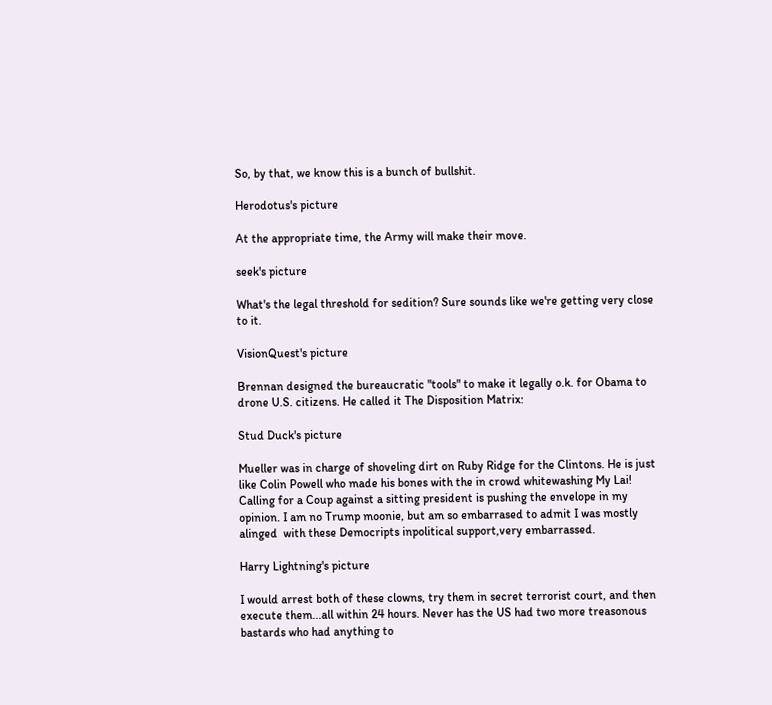So, by that, we know this is a bunch of bullshit.

Herodotus's picture

At the appropriate time, the Army will make their move.

seek's picture

What's the legal threshold for sedition? Sure sounds like we're getting very close to it.

VisionQuest's picture

Brennan designed the bureaucratic "tools" to make it legally o.k. for Obama to drone U.S. citizens. He called it The Disposition Matrix:

Stud Duck's picture

Mueller was in charge of shoveling dirt on Ruby Ridge for the Clintons. He is just like Colin Powell who made his bones with the in crowd whitewashing My Lai! Calling for a Coup against a sitting president is pushing the envelope in my opinion. I am no Trump moonie, but am so embarrased to admit I was mostly alinged  with these Democripts inpolitical support,very embarrassed.

Harry Lightning's picture

I would arrest both of these clowns, try them in secret terrorist court, and then execute them...all within 24 hours. Never has the US had two more treasonous bastards who had anything to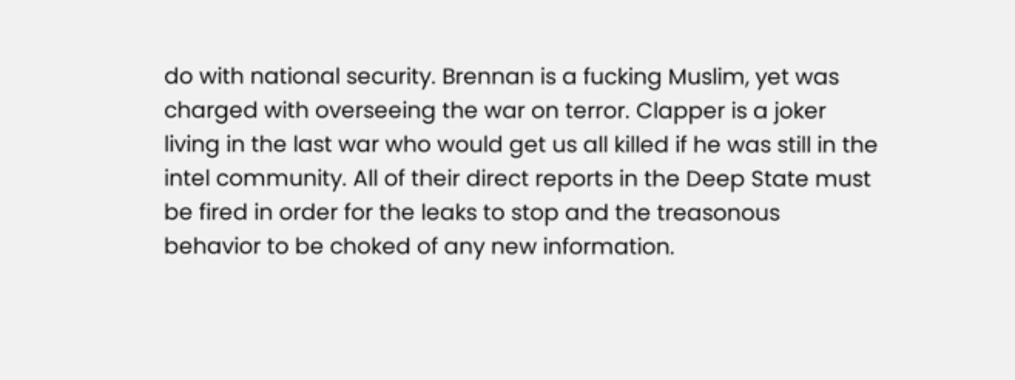do with national security. Brennan is a fucking Muslim, yet was charged with overseeing the war on terror. Clapper is a joker living in the last war who would get us all killed if he was still in the intel community. All of their direct reports in the Deep State must be fired in order for the leaks to stop and the treasonous behavior to be choked of any new information.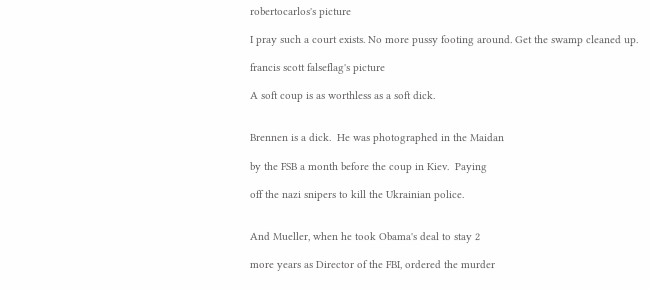robertocarlos's picture

I pray such a court exists. No more pussy footing around. Get the swamp cleaned up.

francis scott falseflag's picture

A soft coup is as worthless as a soft dick.


Brennen is a dick.  He was photographed in the Maidan

by the FSB a month before the coup in Kiev.  Paying

off the nazi snipers to kill the Ukrainian police.


And Mueller, when he took Obama's deal to stay 2

more years as Director of the FBI, ordered the murder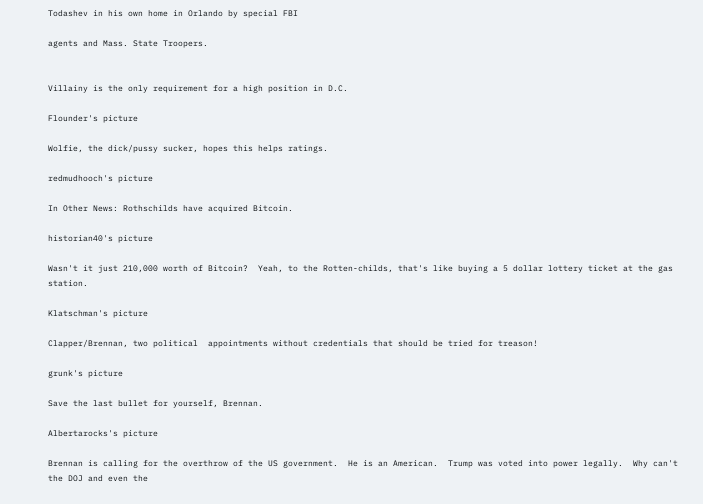Todashev in his own home in Orlando by special FBI

agents and Mass. State Troopers.


Villainy is the only requirement for a high position in D.C.

Flounder's picture

Wolfie, the dick/pussy sucker, hopes this helps ratings.

redmudhooch's picture

In Other News: Rothschilds have acquired Bitcoin.

historian40's picture

Wasn't it just 210,000 worth of Bitcoin?  Yeah, to the Rotten-childs, that's like buying a 5 dollar lottery ticket at the gas station.

Klatschman's picture

Clapper/Brennan, two political  appointments without credentials that should be tried for treason!

grunk's picture

Save the last bullet for yourself, Brennan.

Albertarocks's picture

Brennan is calling for the overthrow of the US government.  He is an American.  Trump was voted into power legally.  Why can't the DOJ and even the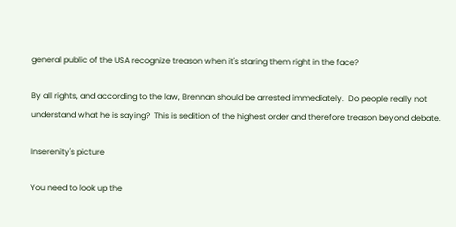general public of the USA recognize treason when it's staring them right in the face?

By all rights, and according to the law, Brennan should be arrested immediately.  Do people really not understand what he is saying?  This is sedition of the highest order and therefore treason beyond debate.

Inserenity's picture

You need to look up the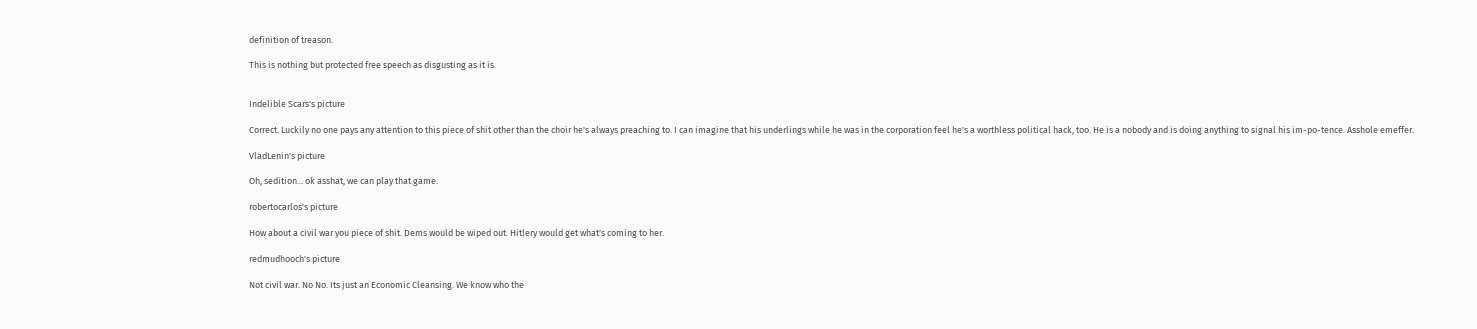definition of treason.

This is nothing but protected free speech as disgusting as it is.


Indelible Scars's picture

Correct. Luckily no one pays any attention to this piece of shit other than the choir he's always preaching to. I can imagine that his underlings while he was in the corporation feel he's a worthless political hack, too. He is a nobody and is doing anything to signal his im-po-tence. Asshole emeffer.

VladLenin's picture

Oh, sedition... ok asshat, we can play that game.

robertocarlos's picture

How about a civil war you piece of shit. Dems would be wiped out. Hitlery would get what's coming to her.

redmudhooch's picture

Not civil war. No No. Its just an Economic Cleansing. We know who the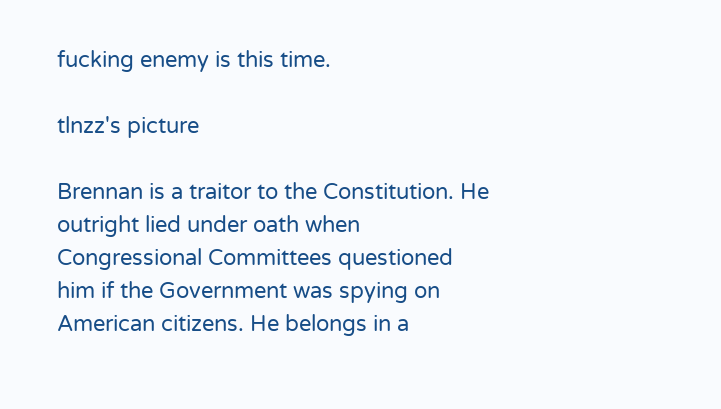fucking enemy is this time.

tlnzz's picture

Brennan is a traitor to the Constitution. He outright lied under oath when Congressional Committees questioned him if the Government was spying on American citizens. He belongs in a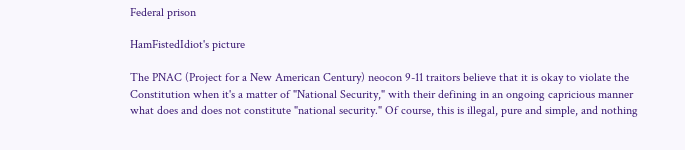Federal prison

HamFistedIdiot's picture

The PNAC (Project for a New American Century) neocon 9-11 traitors believe that it is okay to violate the Constitution when it's a matter of "National Security," with their defining in an ongoing capricious manner what does and does not constitute "national security." Of course, this is illegal, pure and simple, and nothing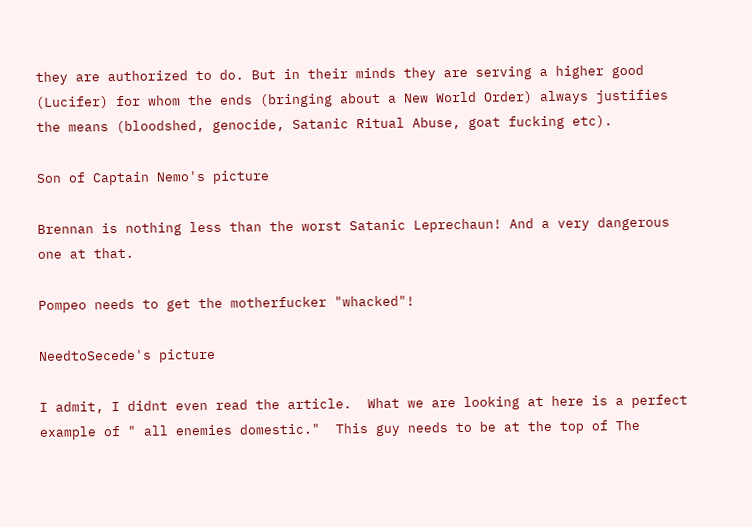they are authorized to do. But in their minds they are serving a higher good (Lucifer) for whom the ends (bringing about a New World Order) always justifies the means (bloodshed, genocide, Satanic Ritual Abuse, goat fucking etc).

Son of Captain Nemo's picture

Brennan is nothing less than the worst Satanic Leprechaun! And a very dangerous one at that.

Pompeo needs to get the motherfucker "whacked"!

NeedtoSecede's picture

I admit, I didnt even read the article.  What we are looking at here is a perfect example of " all enemies domestic."  This guy needs to be at the top of The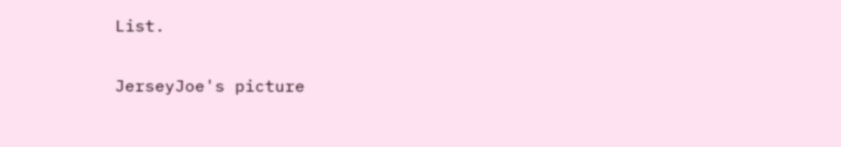List.

JerseyJoe's picture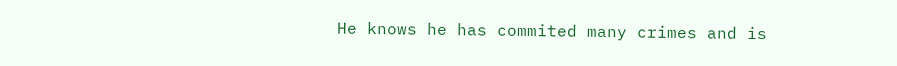He knows he has commited many crimes and is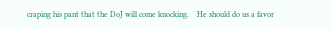craping his pant that the DoJ will come knocking.    He should do us a favor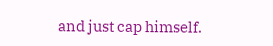and just cap himself.